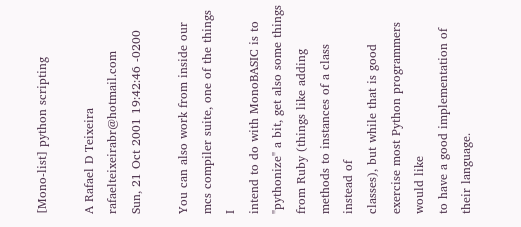[Mono-list] python scripting

A Rafael D Teixeira rafaelteixeirabr@hotmail.com
Sun, 21 Oct 2001 19:42:46 -0200

You can also work from inside our mcs compiler suite, one of the things I
intend to do with MonoBASIC is to "pythonize" a bit, get also some things
from Ruby (things like adding methods to instances of a class instead of
classes), but while that is good exercise most Python programmers would like
to have a good implementation of their language.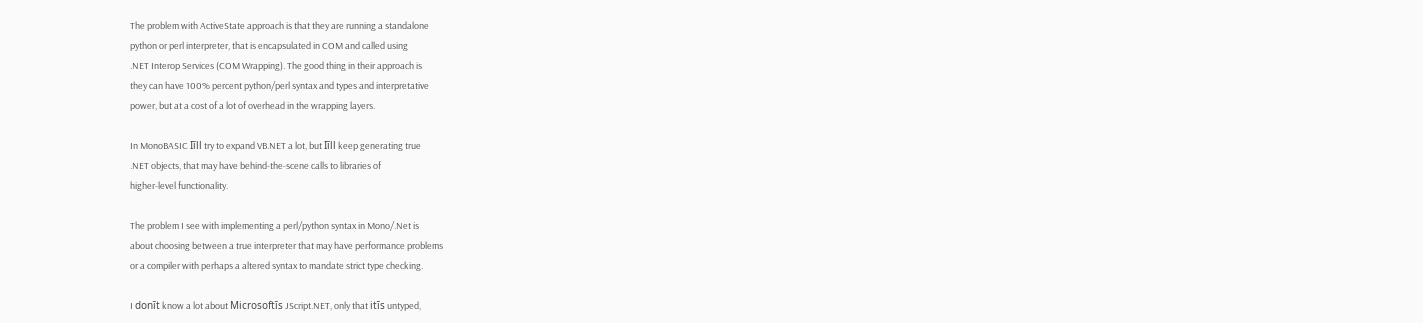The problem with ActiveState approach is that they are running a standalone
python or perl interpreter, that is encapsulated in COM and called using
.NET Interop Services (COM Wrapping). The good thing in their approach is
they can have 100% percent python/perl syntax and types and interpretative
power, but at a cost of a lot of overhead in the wrapping layers.

In MonoBASIC Iīll try to expand VB.NET a lot, but Iīll keep generating true
.NET objects, that may have behind-the-scene calls to libraries of
higher-level functionality.

The problem I see with implementing a perl/python syntax in Mono/.Net is
about choosing between a true interpreter that may have performance problems
or a compiler with perhaps a altered syntax to mandate strict type checking.

I donīt know a lot about Microsoftīs JScript.NET, only that itīs untyped,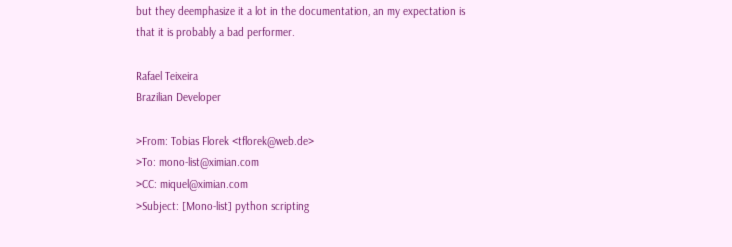but they deemphasize it a lot in the documentation, an my expectation is
that it is probably a bad performer.

Rafael Teixeira
Brazilian Developer

>From: Tobias Florek <tflorek@web.de>
>To: mono-list@ximian.com
>CC: miquel@ximian.com
>Subject: [Mono-list] python scripting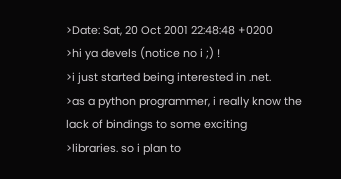>Date: Sat, 20 Oct 2001 22:48:48 +0200
>hi ya devels (notice no i ;) !
>i just started being interested in .net.
>as a python programmer, i really know the lack of bindings to some exciting
>libraries. so i plan to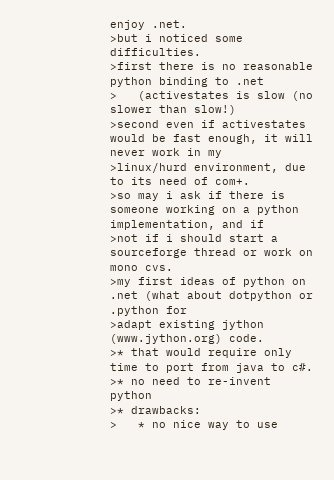enjoy .net.
>but i noticed some difficulties.
>first there is no reasonable python binding to .net
>   (activestates is slow (no slower than slow!)
>second even if activestates would be fast enough, it will never work in my
>linux/hurd environment, due to its need of com+.
>so may i ask if there is someone working on a python implementation, and if
>not if i should start a sourceforge thread or work on mono cvs.
>my first ideas of python on .net (what about dotpython or .python for
>adapt existing jython (www.jython.org) code.
>* that would require only time to port from java to c#.
>* no need to re-invent python
>* drawbacks:
>   * no nice way to use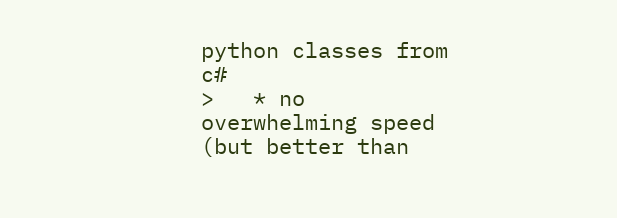python classes from c#
>   * no overwhelming speed (but better than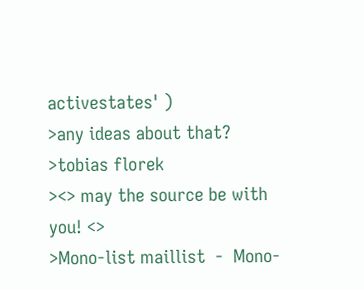activestates' )
>any ideas about that?
>tobias florek
><> may the source be with you! <>
>Mono-list maillist  -  Mono-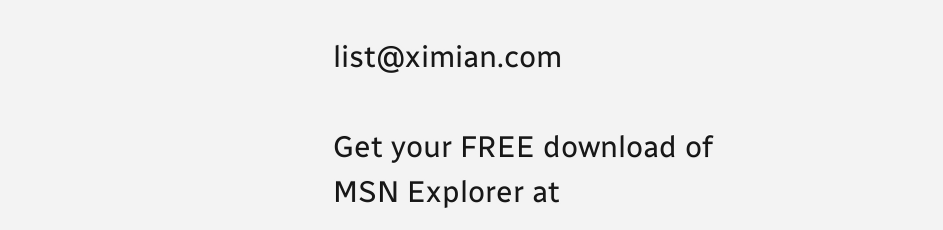list@ximian.com

Get your FREE download of MSN Explorer at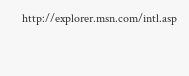http://explorer.msn.com/intl.asp